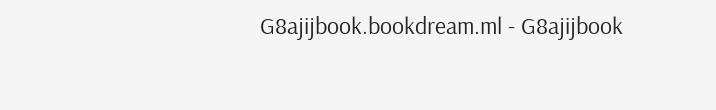G8ajijbook.bookdream.ml - G8ajijbook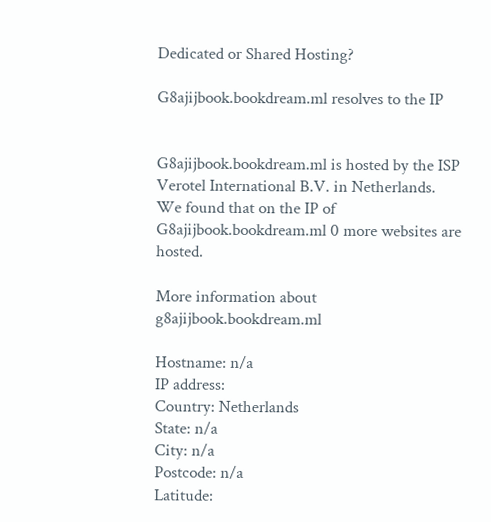Dedicated or Shared Hosting?

G8ajijbook.bookdream.ml resolves to the IP


G8ajijbook.bookdream.ml is hosted by the ISP Verotel International B.V. in Netherlands.
We found that on the IP of G8ajijbook.bookdream.ml 0 more websites are hosted.

More information about g8ajijbook.bookdream.ml

Hostname: n/a
IP address:
Country: Netherlands
State: n/a
City: n/a
Postcode: n/a
Latitude: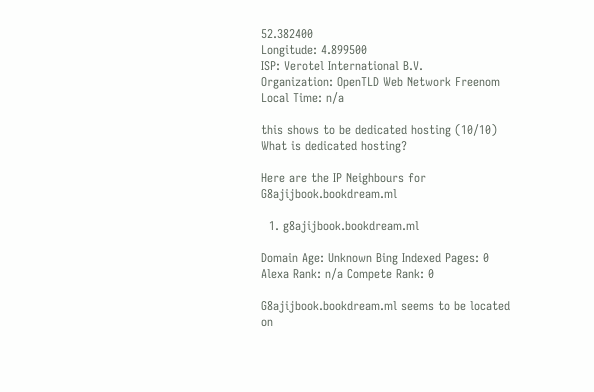52.382400
Longitude: 4.899500
ISP: Verotel International B.V.
Organization: OpenTLD Web Network Freenom
Local Time: n/a

this shows to be dedicated hosting (10/10)
What is dedicated hosting?

Here are the IP Neighbours for G8ajijbook.bookdream.ml

  1. g8ajijbook.bookdream.ml

Domain Age: Unknown Bing Indexed Pages: 0
Alexa Rank: n/a Compete Rank: 0

G8ajijbook.bookdream.ml seems to be located on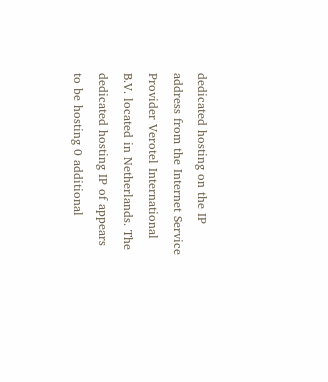dedicated hosting on the IP address from the Internet Service Provider Verotel International B.V. located in Netherlands. The dedicated hosting IP of appears to be hosting 0 additional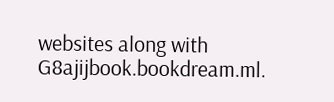websites along with G8ajijbook.bookdream.ml.